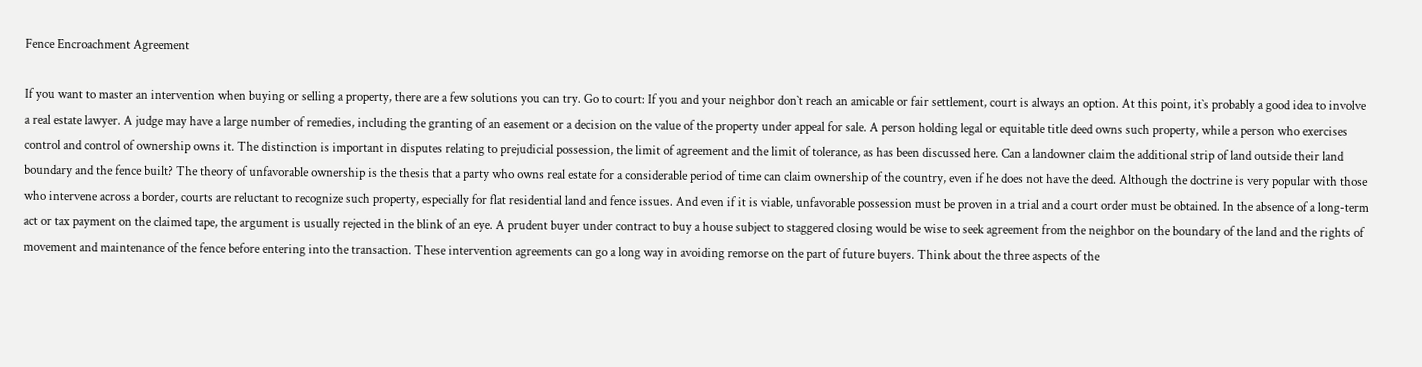Fence Encroachment Agreement

If you want to master an intervention when buying or selling a property, there are a few solutions you can try. Go to court: If you and your neighbor don`t reach an amicable or fair settlement, court is always an option. At this point, it`s probably a good idea to involve a real estate lawyer. A judge may have a large number of remedies, including the granting of an easement or a decision on the value of the property under appeal for sale. A person holding legal or equitable title deed owns such property, while a person who exercises control and control of ownership owns it. The distinction is important in disputes relating to prejudicial possession, the limit of agreement and the limit of tolerance, as has been discussed here. Can a landowner claim the additional strip of land outside their land boundary and the fence built? The theory of unfavorable ownership is the thesis that a party who owns real estate for a considerable period of time can claim ownership of the country, even if he does not have the deed. Although the doctrine is very popular with those who intervene across a border, courts are reluctant to recognize such property, especially for flat residential land and fence issues. And even if it is viable, unfavorable possession must be proven in a trial and a court order must be obtained. In the absence of a long-term act or tax payment on the claimed tape, the argument is usually rejected in the blink of an eye. A prudent buyer under contract to buy a house subject to staggered closing would be wise to seek agreement from the neighbor on the boundary of the land and the rights of movement and maintenance of the fence before entering into the transaction. These intervention agreements can go a long way in avoiding remorse on the part of future buyers. Think about the three aspects of the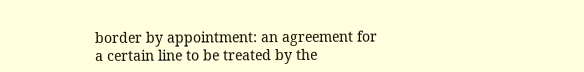border by appointment: an agreement for a certain line to be treated by the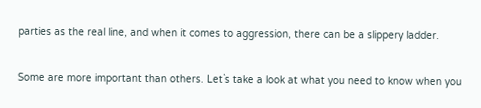parties as the real line, and when it comes to aggression, there can be a slippery ladder.

Some are more important than others. Let`s take a look at what you need to know when you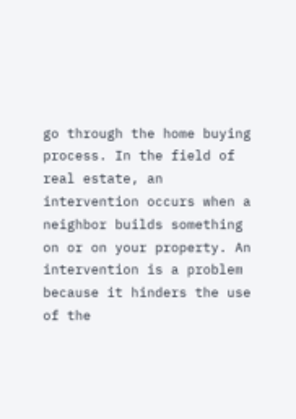go through the home buying process. In the field of real estate, an intervention occurs when a neighbor builds something on or on your property. An intervention is a problem because it hinders the use of the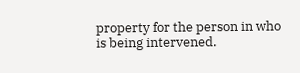property for the person in who is being intervened.